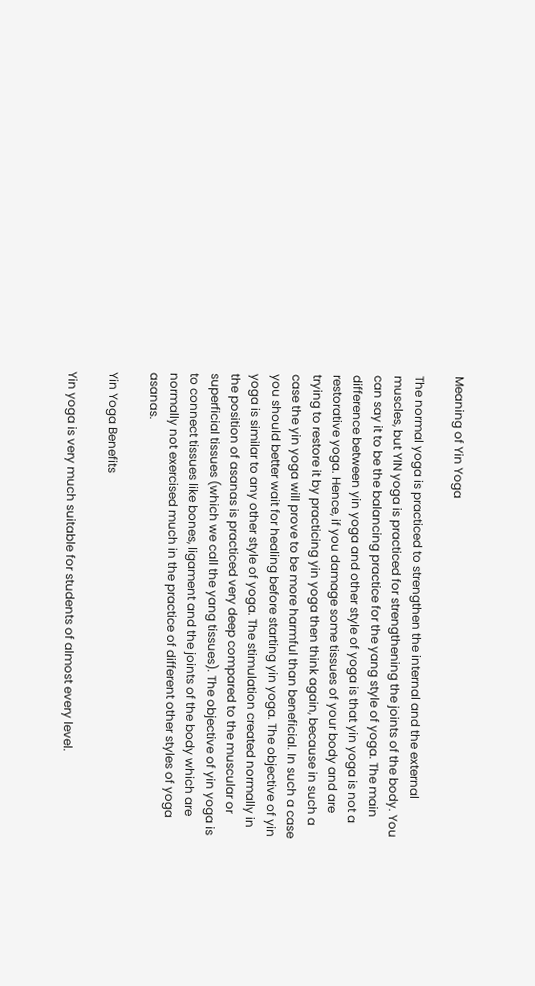Meaning of Yin Yoga

The normal yoga is practiced to strengthen the internal and the external muscles, but YIN yoga is practiced for strengthening the joints of the body. You can say it to be the balancing practice for the yang style of yoga. The main difference between yin yoga and other style of yoga is that yin yoga is not a restorative yoga. Hence, if you damage some tissues of your body and are trying to restore it by practicing yin yoga then think again, because in such a case the yin yoga will prove to be more harmful than beneficial. In such a case you should better wait for healing before starting yin yoga. The objective of yin yoga is similar to any other style of yoga. The stimulation created normally in the position of asanas is practiced very deep compared to the muscular or superficial tissues (which we call the yang tissues). The objective of yin yoga is to connect tissues like bones, ligament and the joints of the body which are normally not exercised much in the practice of different other styles of yoga asanas.

Yin Yoga Benefits

Yin yoga is very much suitable for students of almost every level.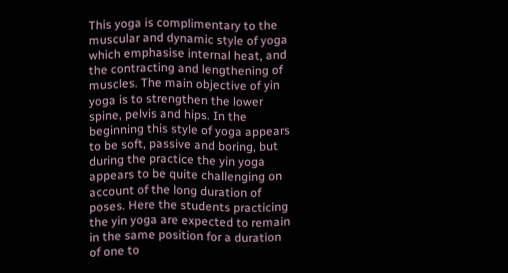This yoga is complimentary to the muscular and dynamic style of yoga which emphasise internal heat, and the contracting and lengthening of muscles. The main objective of yin yoga is to strengthen the lower spine, pelvis and hips. In the beginning this style of yoga appears to be soft, passive and boring, but during the practice the yin yoga appears to be quite challenging on account of the long duration of poses. Here the students practicing the yin yoga are expected to remain in the same position for a duration of one to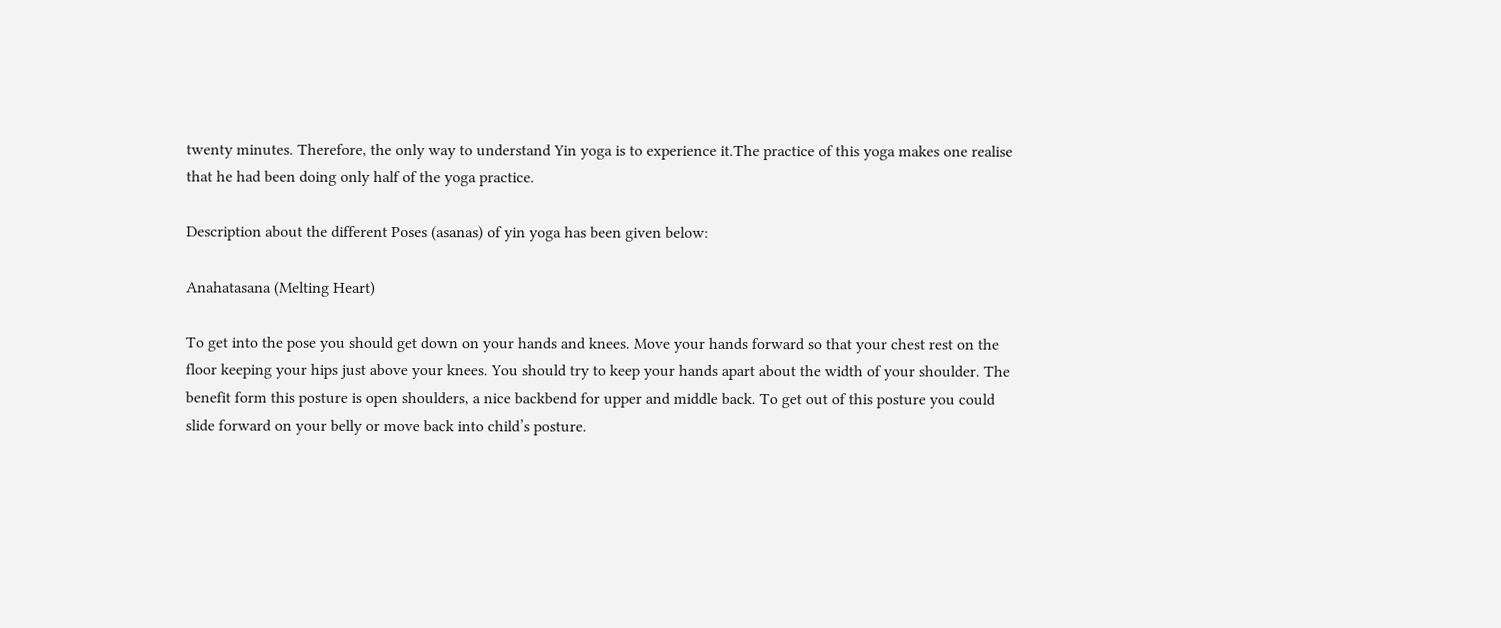twenty minutes. Therefore, the only way to understand Yin yoga is to experience it.The practice of this yoga makes one realise that he had been doing only half of the yoga practice.

Description about the different Poses (asanas) of yin yoga has been given below:

Anahatasana (Melting Heart)

To get into the pose you should get down on your hands and knees. Move your hands forward so that your chest rest on the floor keeping your hips just above your knees. You should try to keep your hands apart about the width of your shoulder. The benefit form this posture is open shoulders, a nice backbend for upper and middle back. To get out of this posture you could slide forward on your belly or move back into child’s posture.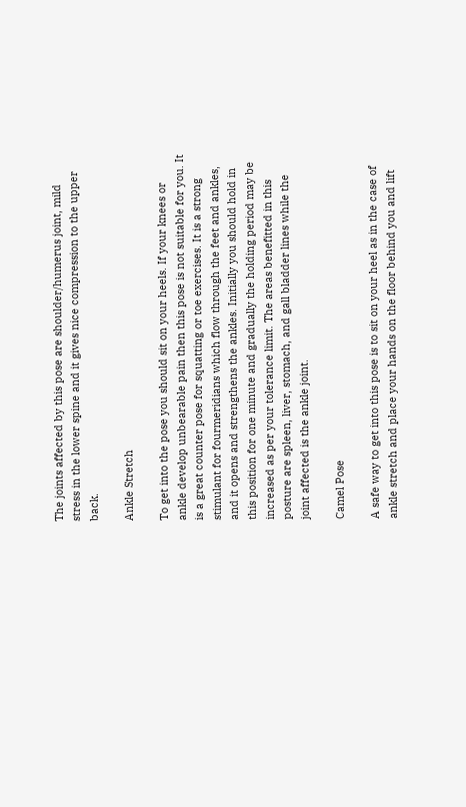The joints affected by this pose are shoulder/humerus joint, mild stress in the lower spine and it gives nice compression to the upper back.

Ankle Stretch

To get into the pose you should sit on your heels. If your knees or ankle develop unbearable pain then this pose is not suitable for you. It is a great counter pose for squatting or toe exercises. It is a strong stimulant for fourmeridians which flow through the feet and ankles, and it opens and strengthens the ankles. Initially you should hold in this position for one minute and gradually the holding period may be increased as per your tolerance limit. The areas benefitted in this posture are spleen, liver, stomach, and gall bladder lines while the joint affected is the ankle joint.

Camel Pose

A safe way to get into this pose is to sit on your heel as in the case of ankle stretch and place your hands on the floor behind you and lift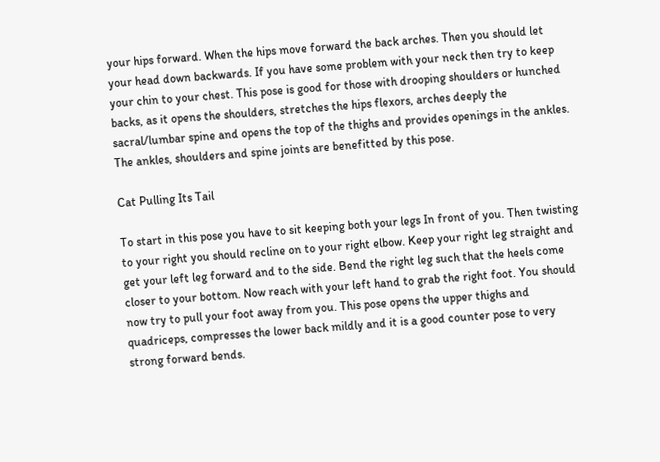your hips forward. When the hips move forward the back arches. Then you should let your head down backwards. If you have some problem with your neck then try to keep your chin to your chest. This pose is good for those with drooping shoulders or hunched backs, as it opens the shoulders, stretches the hips flexors, arches deeply the sacral/lumbar spine and opens the top of the thighs and provides openings in the ankles. The ankles, shoulders and spine joints are benefitted by this pose.

Cat Pulling Its Tail

To start in this pose you have to sit keeping both your legs In front of you. Then twisting to your right you should recline on to your right elbow. Keep your right leg straight and get your left leg forward and to the side. Bend the right leg such that the heels come closer to your bottom. Now reach with your left hand to grab the right foot. You should now try to pull your foot away from you. This pose opens the upper thighs and quadriceps, compresses the lower back mildly and it is a good counter pose to very strong forward bends.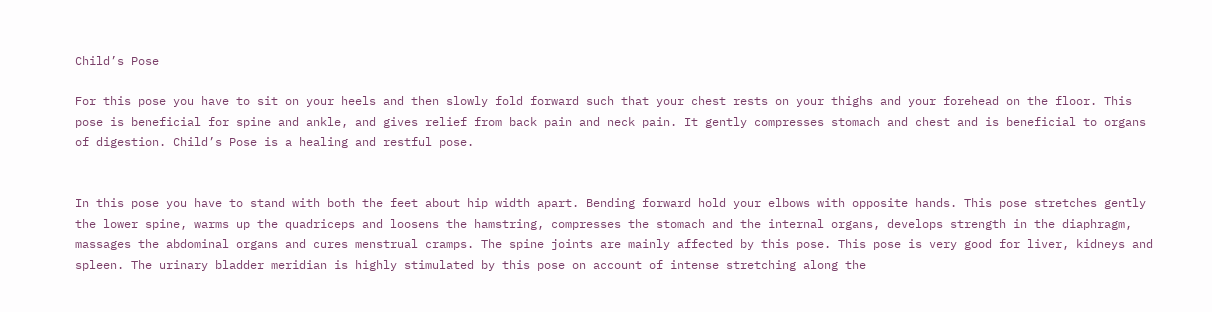Child’s Pose

For this pose you have to sit on your heels and then slowly fold forward such that your chest rests on your thighs and your forehead on the floor. This pose is beneficial for spine and ankle, and gives relief from back pain and neck pain. It gently compresses stomach and chest and is beneficial to organs of digestion. Child’s Pose is a healing and restful pose.


In this pose you have to stand with both the feet about hip width apart. Bending forward hold your elbows with opposite hands. This pose stretches gently the lower spine, warms up the quadriceps and loosens the hamstring, compresses the stomach and the internal organs, develops strength in the diaphragm, massages the abdominal organs and cures menstrual cramps. The spine joints are mainly affected by this pose. This pose is very good for liver, kidneys and spleen. The urinary bladder meridian is highly stimulated by this pose on account of intense stretching along the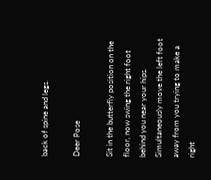back of spine and legs.

Deer Pose

Sit in the butterfly position on the floor, now swing the right foot behind you near your hips. Simultaneously move the left foot away from you trying to make a right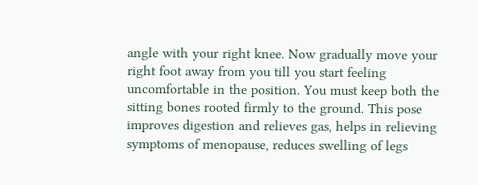angle with your right knee. Now gradually move your right foot away from you till you start feeling uncomfortable in the position. You must keep both the sitting bones rooted firmly to the ground. This pose improves digestion and relieves gas, helps in relieving symptoms of menopause, reduces swelling of legs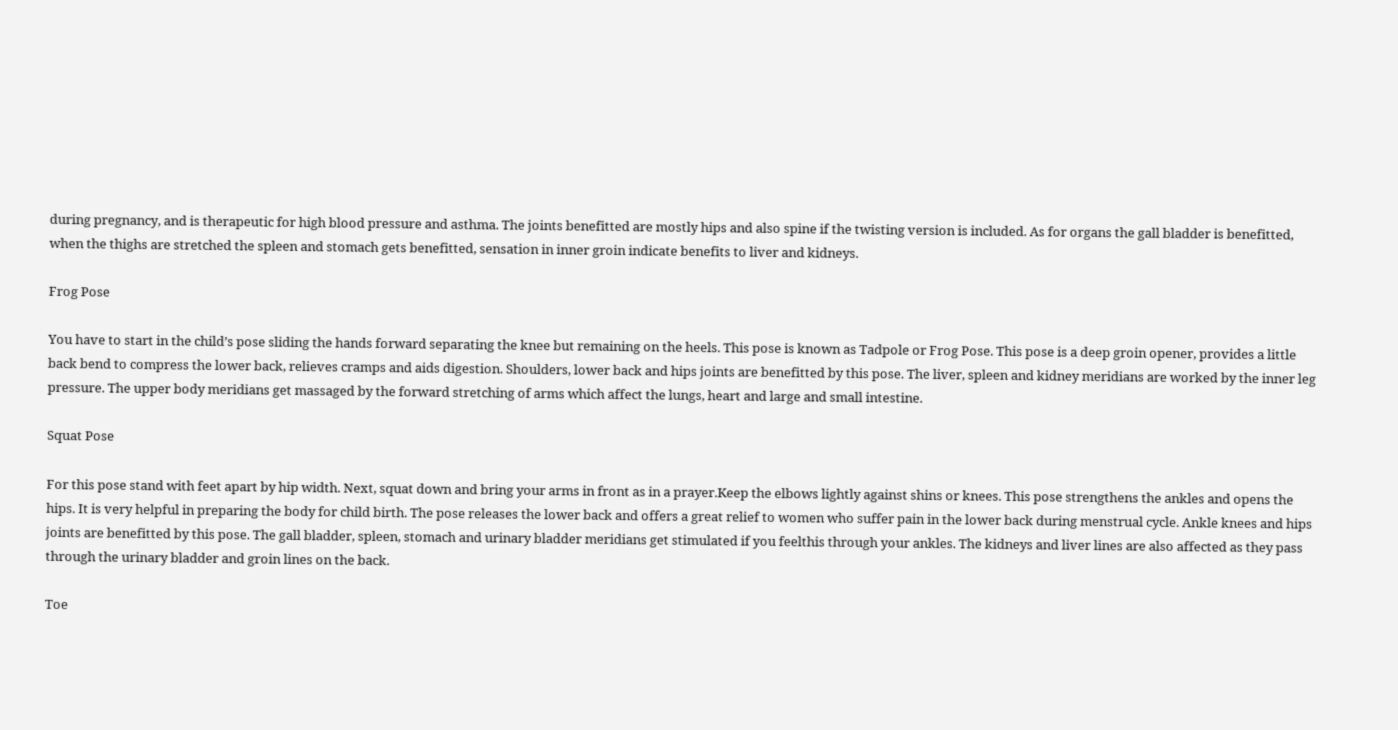during pregnancy, and is therapeutic for high blood pressure and asthma. The joints benefitted are mostly hips and also spine if the twisting version is included. As for organs the gall bladder is benefitted, when the thighs are stretched the spleen and stomach gets benefitted, sensation in inner groin indicate benefits to liver and kidneys.

Frog Pose

You have to start in the child’s pose sliding the hands forward separating the knee but remaining on the heels. This pose is known as Tadpole or Frog Pose. This pose is a deep groin opener, provides a little back bend to compress the lower back, relieves cramps and aids digestion. Shoulders, lower back and hips joints are benefitted by this pose. The liver, spleen and kidney meridians are worked by the inner leg pressure. The upper body meridians get massaged by the forward stretching of arms which affect the lungs, heart and large and small intestine.

Squat Pose

For this pose stand with feet apart by hip width. Next, squat down and bring your arms in front as in a prayer.Keep the elbows lightly against shins or knees. This pose strengthens the ankles and opens the hips. It is very helpful in preparing the body for child birth. The pose releases the lower back and offers a great relief to women who suffer pain in the lower back during menstrual cycle. Ankle knees and hips joints are benefitted by this pose. The gall bladder, spleen, stomach and urinary bladder meridians get stimulated if you feelthis through your ankles. The kidneys and liver lines are also affected as they pass through the urinary bladder and groin lines on the back.

Toe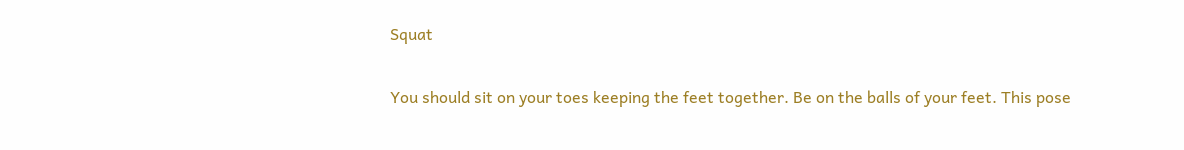Squat

You should sit on your toes keeping the feet together. Be on the balls of your feet. This pose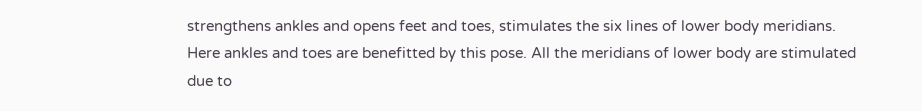strengthens ankles and opens feet and toes, stimulates the six lines of lower body meridians. Here ankles and toes are benefitted by this pose. All the meridians of lower body are stimulated due to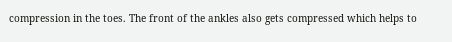compression in the toes. The front of the ankles also gets compressed which helps to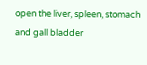open the liver, spleen, stomach and gall bladder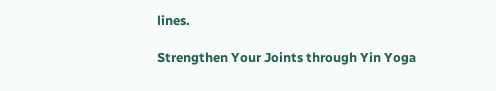lines.

Strengthen Your Joints through Yin Yoga